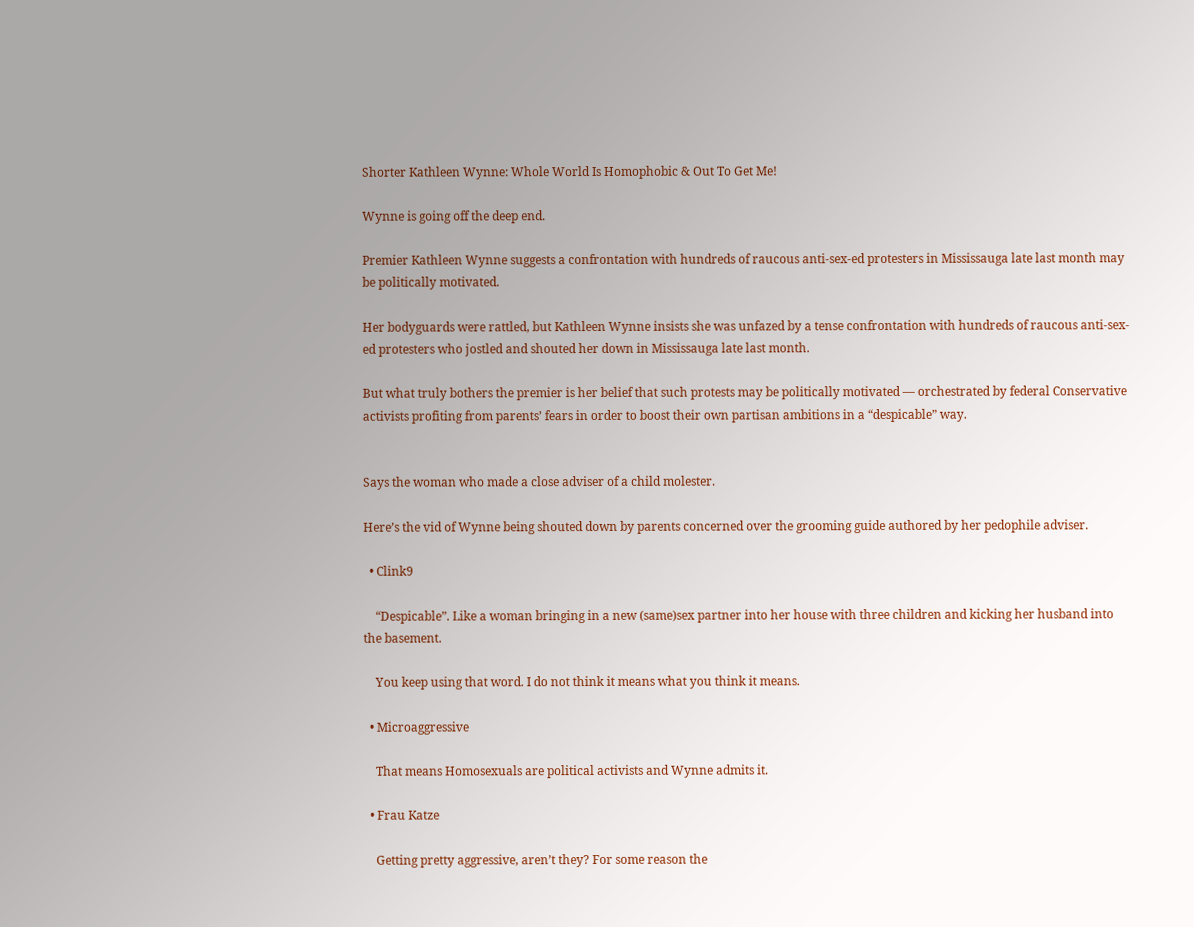Shorter Kathleen Wynne: Whole World Is Homophobic & Out To Get Me!

Wynne is going off the deep end.

Premier Kathleen Wynne suggests a confrontation with hundreds of raucous anti-sex-ed protesters in Mississauga late last month may be politically motivated.

Her bodyguards were rattled, but Kathleen Wynne insists she was unfazed by a tense confrontation with hundreds of raucous anti-sex-ed protesters who jostled and shouted her down in Mississauga late last month.

But what truly bothers the premier is her belief that such protests may be politically motivated — orchestrated by federal Conservative activists profiting from parents’ fears in order to boost their own partisan ambitions in a “despicable” way.


Says the woman who made a close adviser of a child molester.

Here’s the vid of Wynne being shouted down by parents concerned over the grooming guide authored by her pedophile adviser.

  • Clink9

    “Despicable”. Like a woman bringing in a new (same)sex partner into her house with three children and kicking her husband into the basement.

    You keep using that word. I do not think it means what you think it means.

  • Microaggressive

    That means Homosexuals are political activists and Wynne admits it.

  • Frau Katze

    Getting pretty aggressive, aren’t they? For some reason the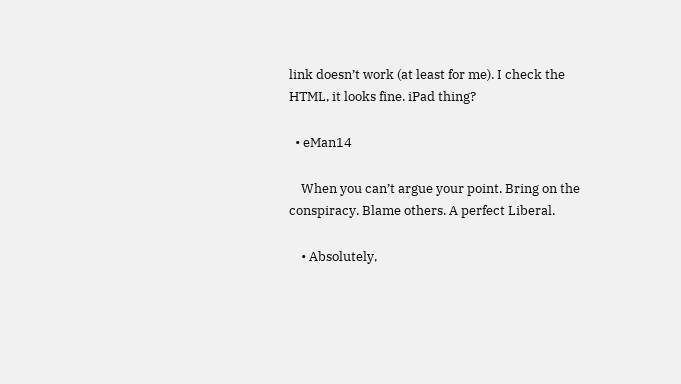link doesn’t work (at least for me). I check the HTML, it looks fine. iPad thing?

  • eMan14

    When you can’t argue your point. Bring on the conspiracy. Blame others. A perfect Liberal.

    • Absolutely,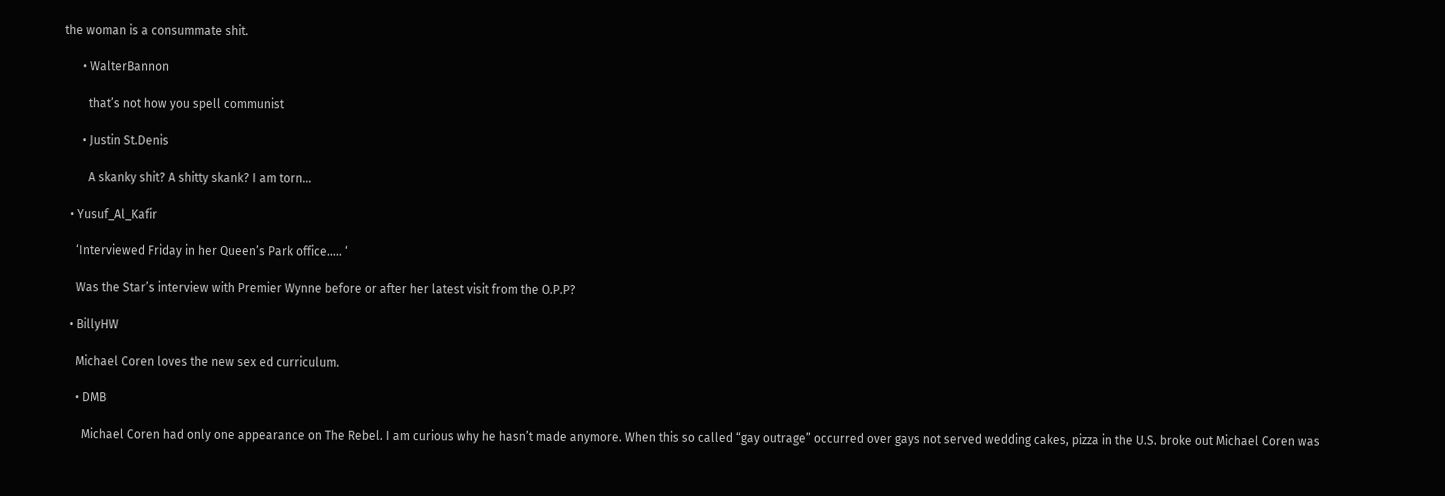the woman is a consummate shit.

      • WalterBannon

        that’s not how you spell communist

      • Justin St.Denis

        A skanky shit? A shitty skank? I am torn…

  • Yusuf_Al_Kafir

    ‘Interviewed Friday in her Queen’s Park office….. ‘

    Was the Star’s interview with Premier Wynne before or after her latest visit from the O.P.P?

  • BillyHW

    Michael Coren loves the new sex ed curriculum.

    • DMB

      Michael Coren had only one appearance on The Rebel. I am curious why he hasn’t made anymore. When this so called “gay outrage” occurred over gays not served wedding cakes, pizza in the U.S. broke out Michael Coren was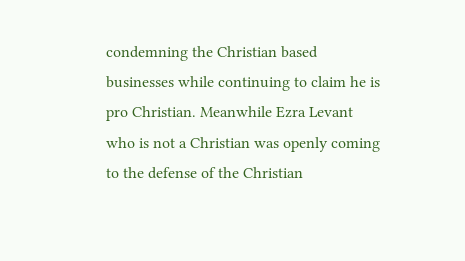condemning the Christian based businesses while continuing to claim he is pro Christian. Meanwhile Ezra Levant who is not a Christian was openly coming to the defense of the Christian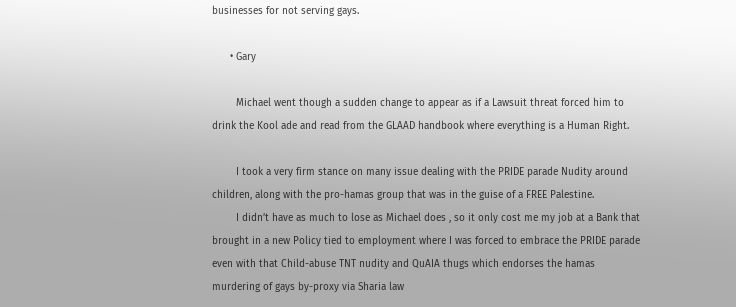businesses for not serving gays.

      • Gary

        Michael went though a sudden change to appear as if a Lawsuit threat forced him to drink the Kool ade and read from the GLAAD handbook where everything is a Human Right.

        I took a very firm stance on many issue dealing with the PRIDE parade Nudity around children, along with the pro-hamas group that was in the guise of a FREE Palestine.
        I didn’t have as much to lose as Michael does , so it only cost me my job at a Bank that brought in a new Policy tied to employment where I was forced to embrace the PRIDE parade even with that Child-abuse TNT nudity and QuAIA thugs which endorses the hamas murdering of gays by-proxy via Sharia law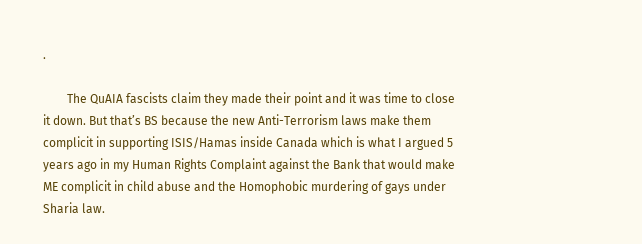.

        The QuAIA fascists claim they made their point and it was time to close it down. But that’s BS because the new Anti-Terrorism laws make them complicit in supporting ISIS/Hamas inside Canada which is what I argued 5 years ago in my Human Rights Complaint against the Bank that would make ME complicit in child abuse and the Homophobic murdering of gays under Sharia law.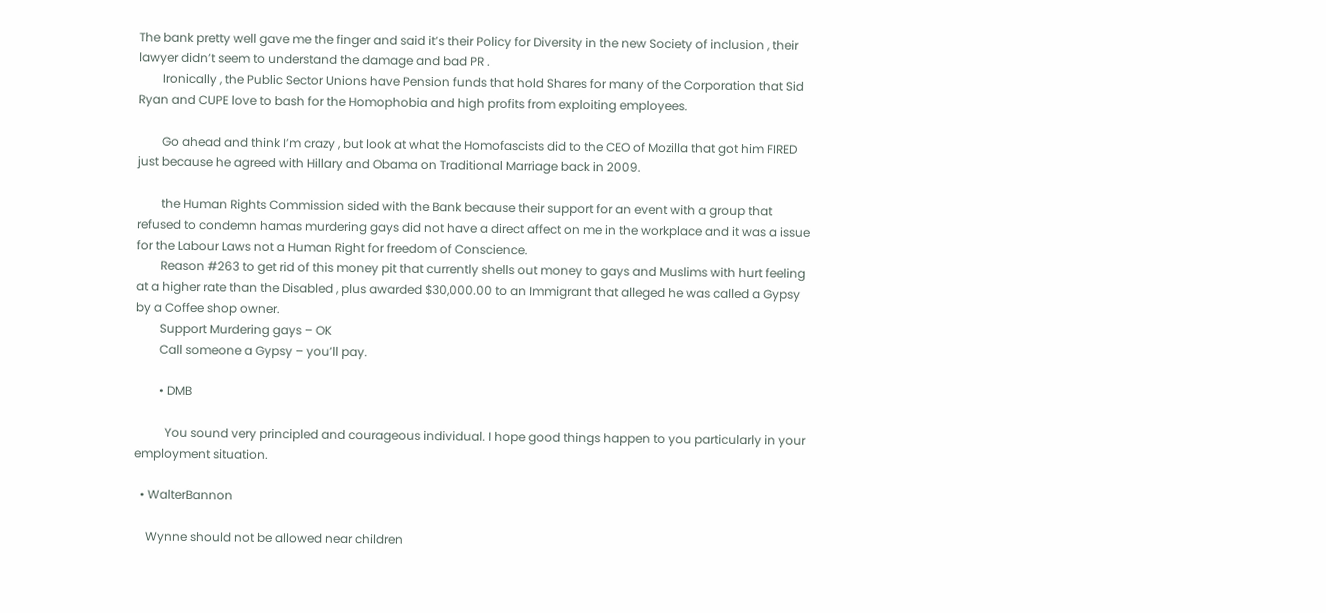The bank pretty well gave me the finger and said it’s their Policy for Diversity in the new Society of inclusion , their lawyer didn’t seem to understand the damage and bad PR .
        Ironically , the Public Sector Unions have Pension funds that hold Shares for many of the Corporation that Sid Ryan and CUPE love to bash for the Homophobia and high profits from exploiting employees.

        Go ahead and think I’m crazy , but look at what the Homofascists did to the CEO of Mozilla that got him FIRED just because he agreed with Hillary and Obama on Traditional Marriage back in 2009.

        the Human Rights Commission sided with the Bank because their support for an event with a group that refused to condemn hamas murdering gays did not have a direct affect on me in the workplace and it was a issue for the Labour Laws not a Human Right for freedom of Conscience.
        Reason #263 to get rid of this money pit that currently shells out money to gays and Muslims with hurt feeling at a higher rate than the Disabled , plus awarded $30,000.00 to an Immigrant that alleged he was called a Gypsy by a Coffee shop owner.
        Support Murdering gays – OK
        Call someone a Gypsy – you’ll pay.

        • DMB

          You sound very principled and courageous individual. I hope good things happen to you particularly in your employment situation.

  • WalterBannon

    Wynne should not be allowed near children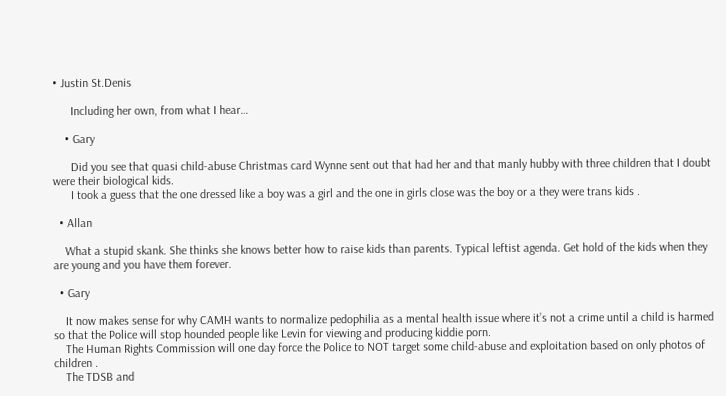• Justin St.Denis

      Including her own, from what I hear…

    • Gary

      Did you see that quasi child-abuse Christmas card Wynne sent out that had her and that manly hubby with three children that I doubt were their biological kids.
      I took a guess that the one dressed like a boy was a girl and the one in girls close was the boy or a they were trans kids .

  • Allan

    What a stupid skank. She thinks she knows better how to raise kids than parents. Typical leftist agenda. Get hold of the kids when they are young and you have them forever.

  • Gary

    It now makes sense for why CAMH wants to normalize pedophilia as a mental health issue where it’s not a crime until a child is harmed so that the Police will stop hounded people like Levin for viewing and producing kiddie porn.
    The Human Rights Commission will one day force the Police to NOT target some child-abuse and exploitation based on only photos of children .
    The TDSB and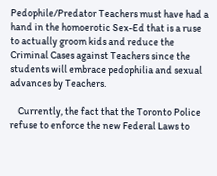Pedophile/Predator Teachers must have had a hand in the homoerotic Sex-Ed that is a ruse to actually groom kids and reduce the Criminal Cases against Teachers since the students will embrace pedophilia and sexual advances by Teachers.

    Currently, the fact that the Toronto Police refuse to enforce the new Federal Laws to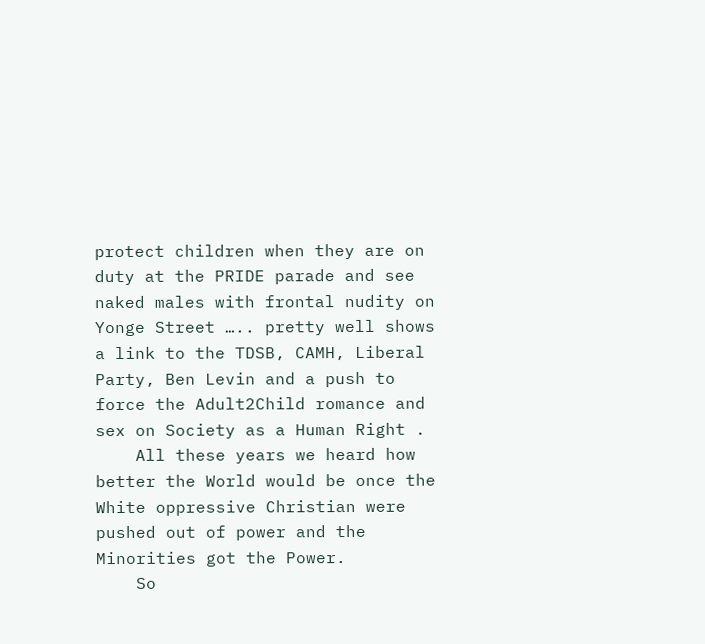protect children when they are on duty at the PRIDE parade and see naked males with frontal nudity on Yonge Street ….. pretty well shows a link to the TDSB, CAMH, Liberal Party, Ben Levin and a push to force the Adult2Child romance and sex on Society as a Human Right .
    All these years we heard how better the World would be once the White oppressive Christian were pushed out of power and the Minorities got the Power.
    So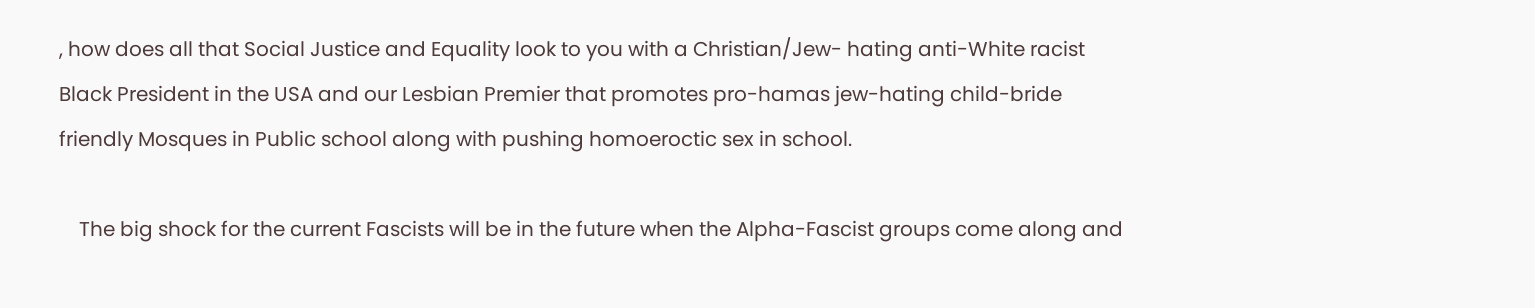, how does all that Social Justice and Equality look to you with a Christian/Jew- hating anti-White racist Black President in the USA and our Lesbian Premier that promotes pro-hamas jew-hating child-bride friendly Mosques in Public school along with pushing homoeroctic sex in school.

    The big shock for the current Fascists will be in the future when the Alpha-Fascist groups come along and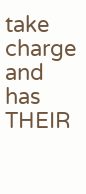take charge and has THEIR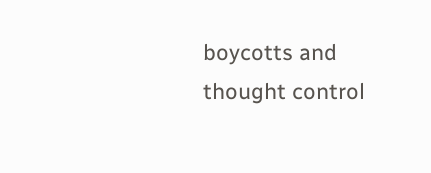boycotts and thought control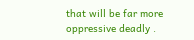that will be far more oppressive deadly .